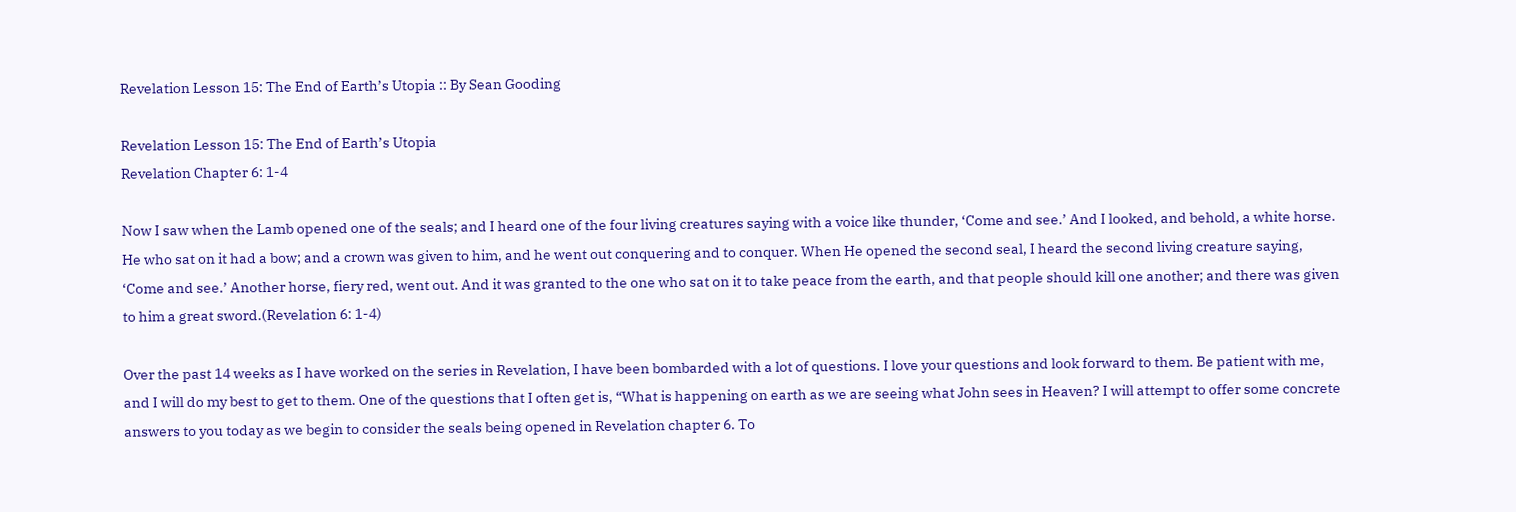Revelation Lesson 15: The End of Earth’s Utopia :: By Sean Gooding

Revelation Lesson 15: The End of Earth’s Utopia
Revelation Chapter 6: 1-4

Now I saw when the Lamb opened one of the seals; and I heard one of the four living creatures saying with a voice like thunder, ‘Come and see.’ And I looked, and behold, a white horse. He who sat on it had a bow; and a crown was given to him, and he went out conquering and to conquer. When He opened the second seal, I heard the second living creature saying, ‘Come and see.’ Another horse, fiery red, went out. And it was granted to the one who sat on it to take peace from the earth, and that people should kill one another; and there was given to him a great sword.(Revelation 6: 1-4)

Over the past 14 weeks as I have worked on the series in Revelation, I have been bombarded with a lot of questions. I love your questions and look forward to them. Be patient with me, and I will do my best to get to them. One of the questions that I often get is, “What is happening on earth as we are seeing what John sees in Heaven? I will attempt to offer some concrete answers to you today as we begin to consider the seals being opened in Revelation chapter 6. To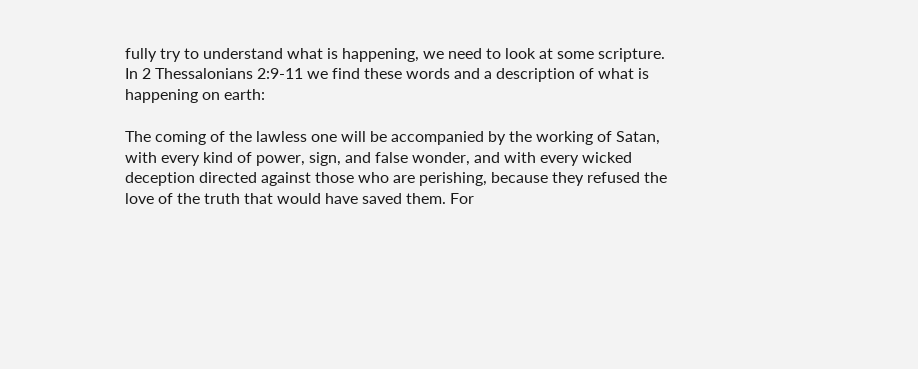fully try to understand what is happening, we need to look at some scripture. In 2 Thessalonians 2:9-11 we find these words and a description of what is happening on earth:

The coming of the lawless one will be accompanied by the working of Satan, with every kind of power, sign, and false wonder, and with every wicked deception directed against those who are perishing, because they refused the love of the truth that would have saved them. For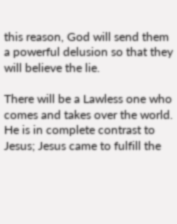this reason, God will send them a powerful delusion so that they will believe the lie.

There will be a Lawless one who comes and takes over the world. He is in complete contrast to Jesus; Jesus came to fulfill the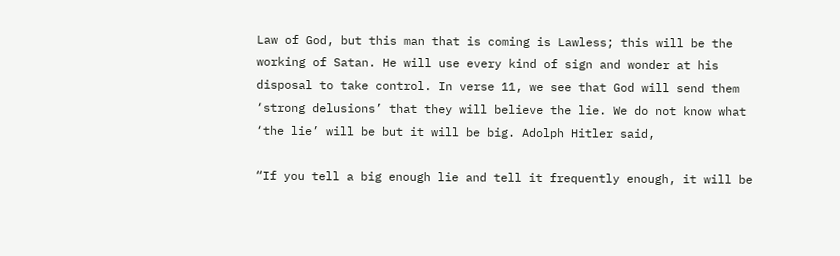Law of God, but this man that is coming is Lawless; this will be the working of Satan. He will use every kind of sign and wonder at his disposal to take control. In verse 11, we see that God will send them ‘strong delusions’ that they will believe the lie. We do not know what ‘the lie’ will be but it will be big. Adolph Hitler said,

“If you tell a big enough lie and tell it frequently enough, it will be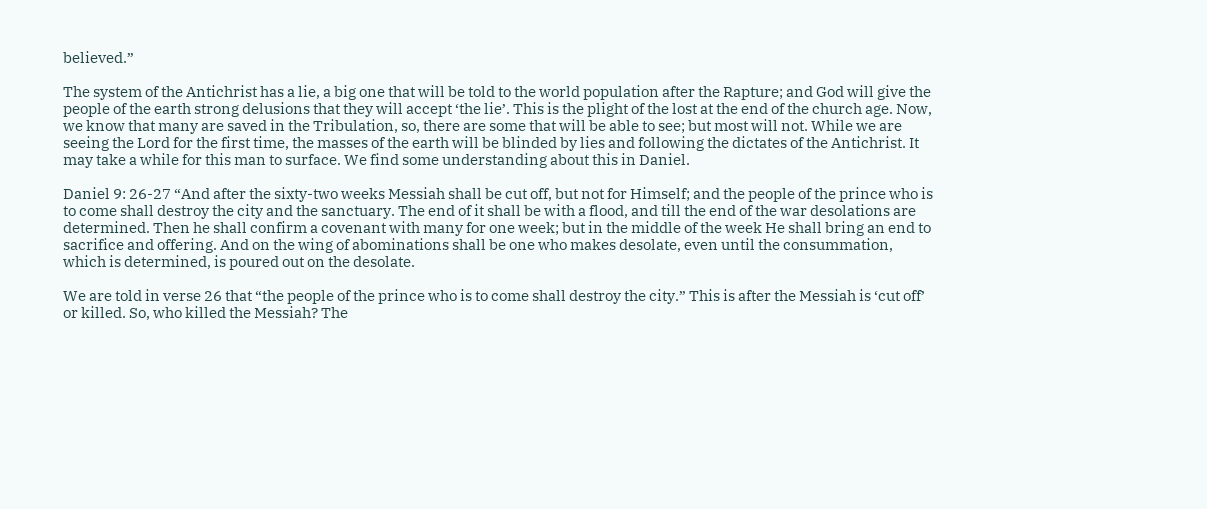believed.”

The system of the Antichrist has a lie, a big one that will be told to the world population after the Rapture; and God will give the people of the earth strong delusions that they will accept ‘the lie’. This is the plight of the lost at the end of the church age. Now, we know that many are saved in the Tribulation, so, there are some that will be able to see; but most will not. While we are seeing the Lord for the first time, the masses of the earth will be blinded by lies and following the dictates of the Antichrist. It may take a while for this man to surface. We find some understanding about this in Daniel.

Daniel 9: 26-27 “And after the sixty-two weeks Messiah shall be cut off, but not for Himself; and the people of the prince who is to come shall destroy the city and the sanctuary. The end of it shall be with a flood, and till the end of the war desolations are determined. Then he shall confirm a covenant with many for one week; but in the middle of the week He shall bring an end to sacrifice and offering. And on the wing of abominations shall be one who makes desolate, even until the consummation, which is determined, is poured out on the desolate.

We are told in verse 26 that “the people of the prince who is to come shall destroy the city.” This is after the Messiah is ‘cut off’ or killed. So, who killed the Messiah? The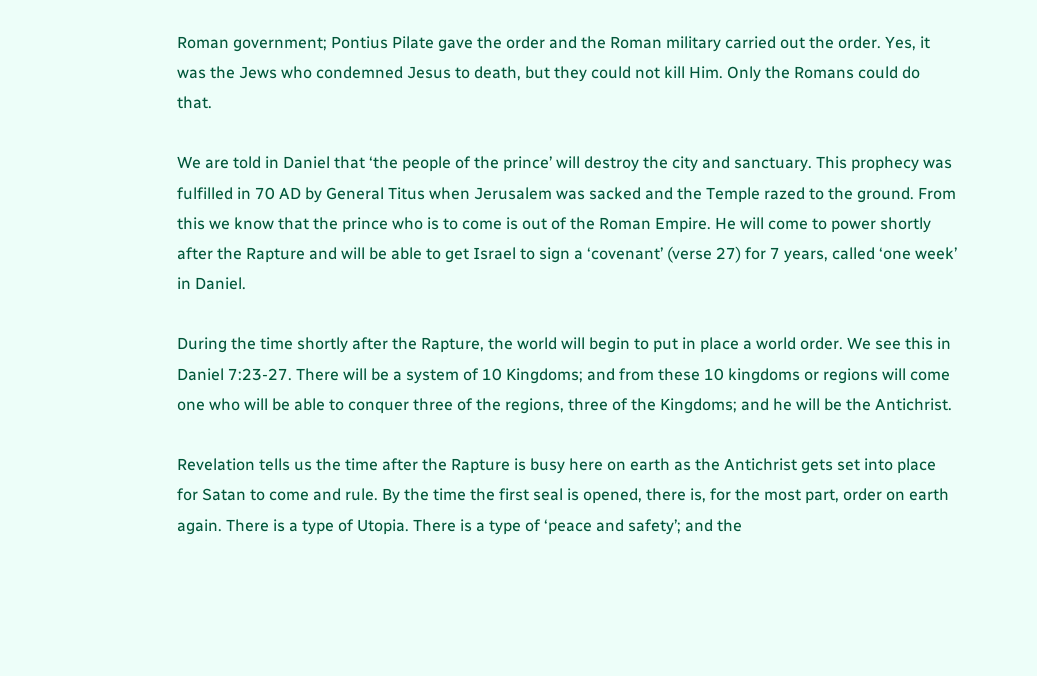Roman government; Pontius Pilate gave the order and the Roman military carried out the order. Yes, it was the Jews who condemned Jesus to death, but they could not kill Him. Only the Romans could do that.

We are told in Daniel that ‘the people of the prince’ will destroy the city and sanctuary. This prophecy was fulfilled in 70 AD by General Titus when Jerusalem was sacked and the Temple razed to the ground. From this we know that the prince who is to come is out of the Roman Empire. He will come to power shortly after the Rapture and will be able to get Israel to sign a ‘covenant’ (verse 27) for 7 years, called ‘one week’ in Daniel.

During the time shortly after the Rapture, the world will begin to put in place a world order. We see this in Daniel 7:23-27. There will be a system of 10 Kingdoms; and from these 10 kingdoms or regions will come one who will be able to conquer three of the regions, three of the Kingdoms; and he will be the Antichrist.

Revelation tells us the time after the Rapture is busy here on earth as the Antichrist gets set into place for Satan to come and rule. By the time the first seal is opened, there is, for the most part, order on earth again. There is a type of Utopia. There is a type of ‘peace and safety’; and the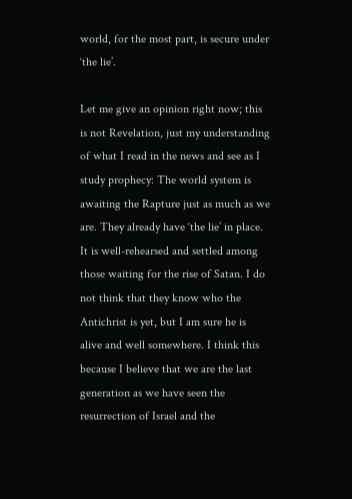world, for the most part, is secure under ‘the lie’.

Let me give an opinion right now; this is not Revelation, just my understanding of what I read in the news and see as I study prophecy: The world system is awaiting the Rapture just as much as we are. They already have ‘the lie’ in place. It is well-rehearsed and settled among those waiting for the rise of Satan. I do not think that they know who the Antichrist is yet, but I am sure he is alive and well somewhere. I think this because I believe that we are the last generation as we have seen the resurrection of Israel and the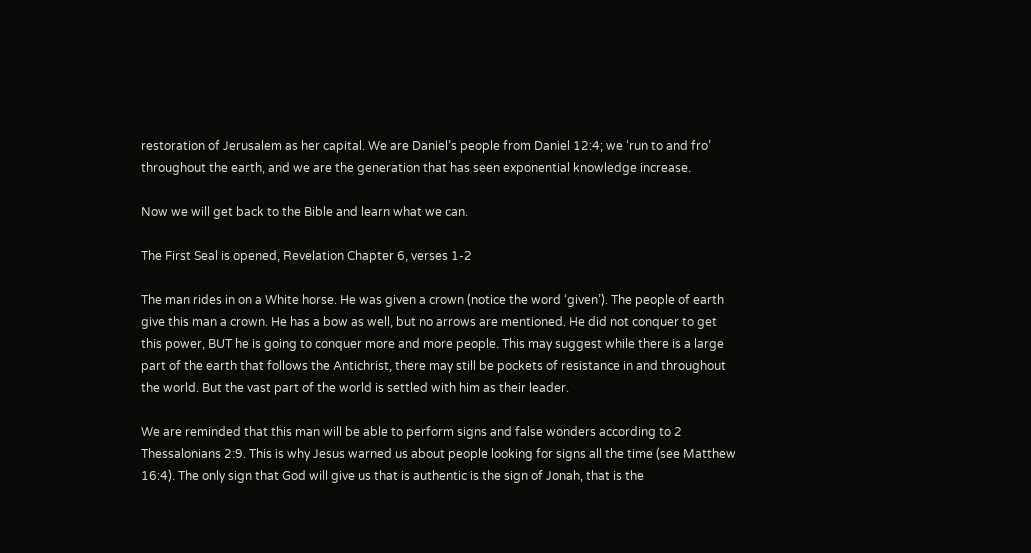restoration of Jerusalem as her capital. We are Daniel’s people from Daniel 12:4; we ‘run to and fro’ throughout the earth, and we are the generation that has seen exponential knowledge increase.

Now we will get back to the Bible and learn what we can.

The First Seal is opened, Revelation Chapter 6, verses 1-2

The man rides in on a White horse. He was given a crown (notice the word ‘given’). The people of earth give this man a crown. He has a bow as well, but no arrows are mentioned. He did not conquer to get this power, BUT he is going to conquer more and more people. This may suggest while there is a large part of the earth that follows the Antichrist, there may still be pockets of resistance in and throughout the world. But the vast part of the world is settled with him as their leader.

We are reminded that this man will be able to perform signs and false wonders according to 2 Thessalonians 2:9. This is why Jesus warned us about people looking for signs all the time (see Matthew 16:4). The only sign that God will give us that is authentic is the sign of Jonah, that is the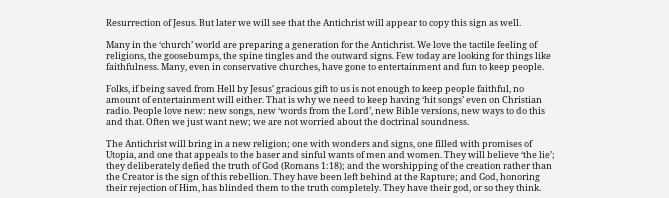Resurrection of Jesus. But later we will see that the Antichrist will appear to copy this sign as well.

Many in the ‘church’ world are preparing a generation for the Antichrist. We love the tactile feeling of religions, the goosebumps, the spine tingles and the outward signs. Few today are looking for things like faithfulness. Many, even in conservative churches, have gone to entertainment and fun to keep people.

Folks, if being saved from Hell by Jesus’ gracious gift to us is not enough to keep people faithful, no amount of entertainment will either. That is why we need to keep having ‘hit songs’ even on Christian radio. People love new: new songs, new ‘words from the Lord’, new Bible versions, new ways to do this and that. Often we just want new; we are not worried about the doctrinal soundness.

The Antichrist will bring in a new religion; one with wonders and signs, one filled with promises of Utopia, and one that appeals to the baser and sinful wants of men and women. They will believe ‘the lie’; they deliberately defied the truth of God (Romans 1:18); and the worshipping of the creation rather than the Creator is the sign of this rebellion. They have been left behind at the Rapture; and God, honoring their rejection of Him, has blinded them to the truth completely. They have their god, or so they think.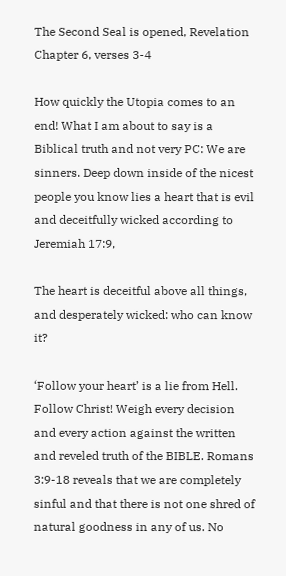The Second Seal is opened, Revelation Chapter 6, verses 3-4

How quickly the Utopia comes to an end! What I am about to say is a Biblical truth and not very PC: We are sinners. Deep down inside of the nicest people you know lies a heart that is evil and deceitfully wicked according to Jeremiah 17:9,

The heart is deceitful above all things, and desperately wicked: who can know it?

‘Follow your heart’ is a lie from Hell. Follow Christ! Weigh every decision and every action against the written and reveled truth of the BIBLE. Romans 3:9-18 reveals that we are completely sinful and that there is not one shred of natural goodness in any of us. No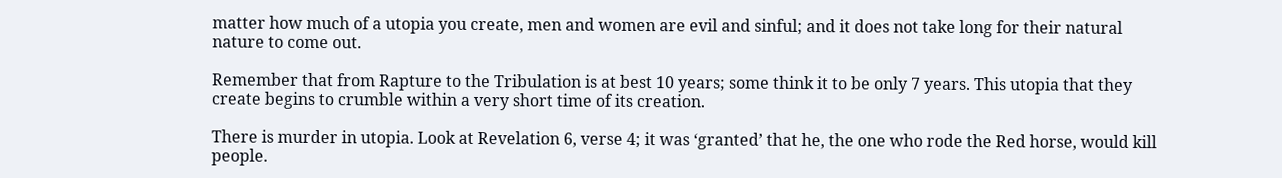matter how much of a utopia you create, men and women are evil and sinful; and it does not take long for their natural nature to come out.

Remember that from Rapture to the Tribulation is at best 10 years; some think it to be only 7 years. This utopia that they create begins to crumble within a very short time of its creation.

There is murder in utopia. Look at Revelation 6, verse 4; it was ‘granted’ that he, the one who rode the Red horse, would kill people.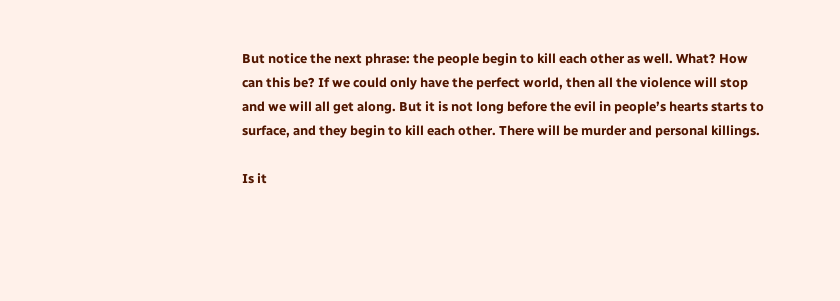But notice the next phrase: the people begin to kill each other as well. What? How can this be? If we could only have the perfect world, then all the violence will stop and we will all get along. But it is not long before the evil in people’s hearts starts to surface, and they begin to kill each other. There will be murder and personal killings.

Is it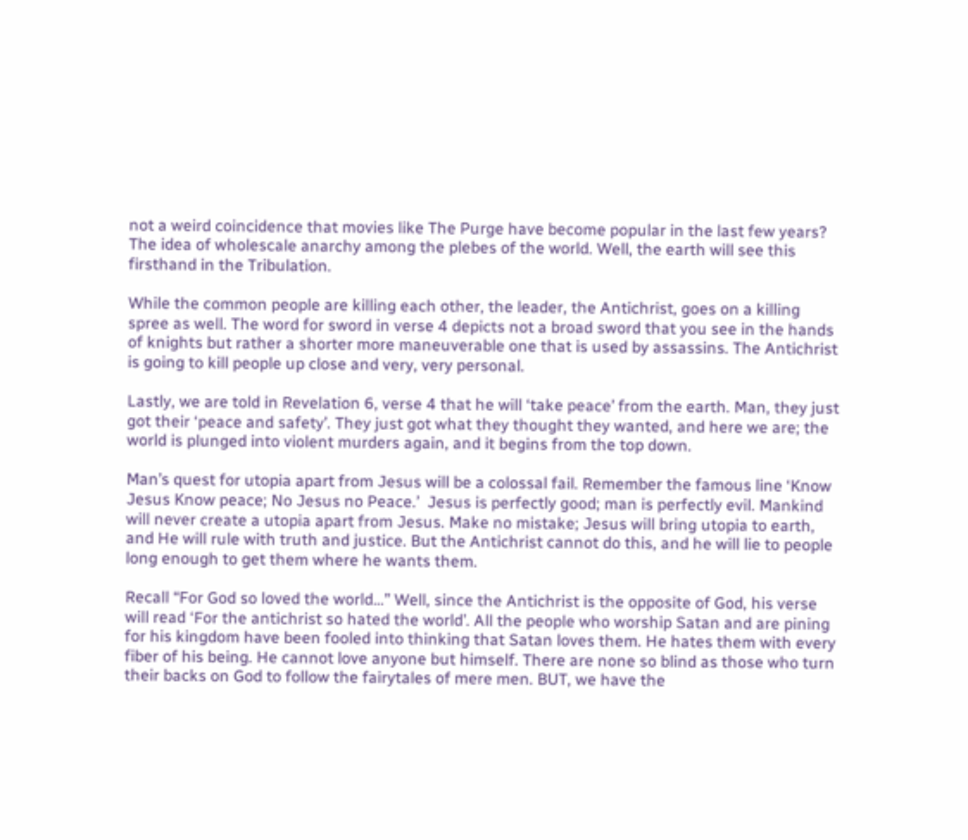not a weird coincidence that movies like The Purge have become popular in the last few years? The idea of wholescale anarchy among the plebes of the world. Well, the earth will see this firsthand in the Tribulation.

While the common people are killing each other, the leader, the Antichrist, goes on a killing spree as well. The word for sword in verse 4 depicts not a broad sword that you see in the hands of knights but rather a shorter more maneuverable one that is used by assassins. The Antichrist is going to kill people up close and very, very personal.

Lastly, we are told in Revelation 6, verse 4 that he will ‘take peace’ from the earth. Man, they just got their ‘peace and safety’. They just got what they thought they wanted, and here we are; the world is plunged into violent murders again, and it begins from the top down.

Man’s quest for utopia apart from Jesus will be a colossal fail. Remember the famous line ‘Know Jesus Know peace; No Jesus no Peace.’  Jesus is perfectly good; man is perfectly evil. Mankind will never create a utopia apart from Jesus. Make no mistake; Jesus will bring utopia to earth, and He will rule with truth and justice. But the Antichrist cannot do this, and he will lie to people long enough to get them where he wants them.

Recall “For God so loved the world…” Well, since the Antichrist is the opposite of God, his verse will read ‘For the antichrist so hated the world’. All the people who worship Satan and are pining for his kingdom have been fooled into thinking that Satan loves them. He hates them with every fiber of his being. He cannot love anyone but himself. There are none so blind as those who turn their backs on God to follow the fairytales of mere men. BUT, we have the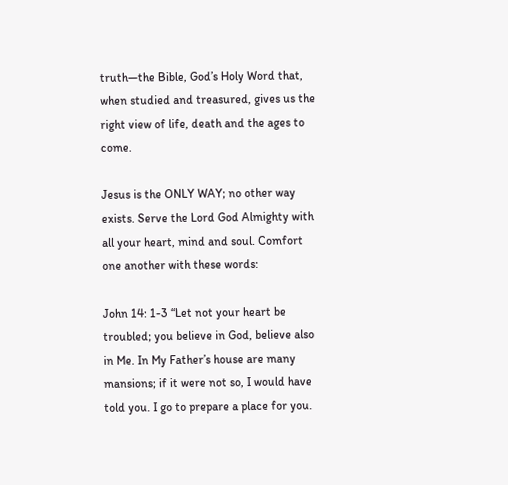truth—the Bible, God’s Holy Word that, when studied and treasured, gives us the right view of life, death and the ages to come.

Jesus is the ONLY WAY; no other way exists. Serve the Lord God Almighty with all your heart, mind and soul. Comfort one another with these words:

John 14: 1-3 “Let not your heart be troubled; you believe in God, believe also in Me. In My Father’s house are many mansions; if it were not so, I would have told you. I go to prepare a place for you.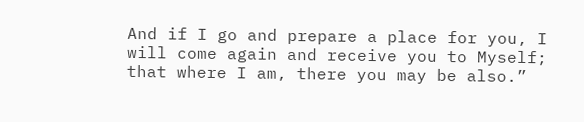And if I go and prepare a place for you, I will come again and receive you to Myself; that where I am, there you may be also.”